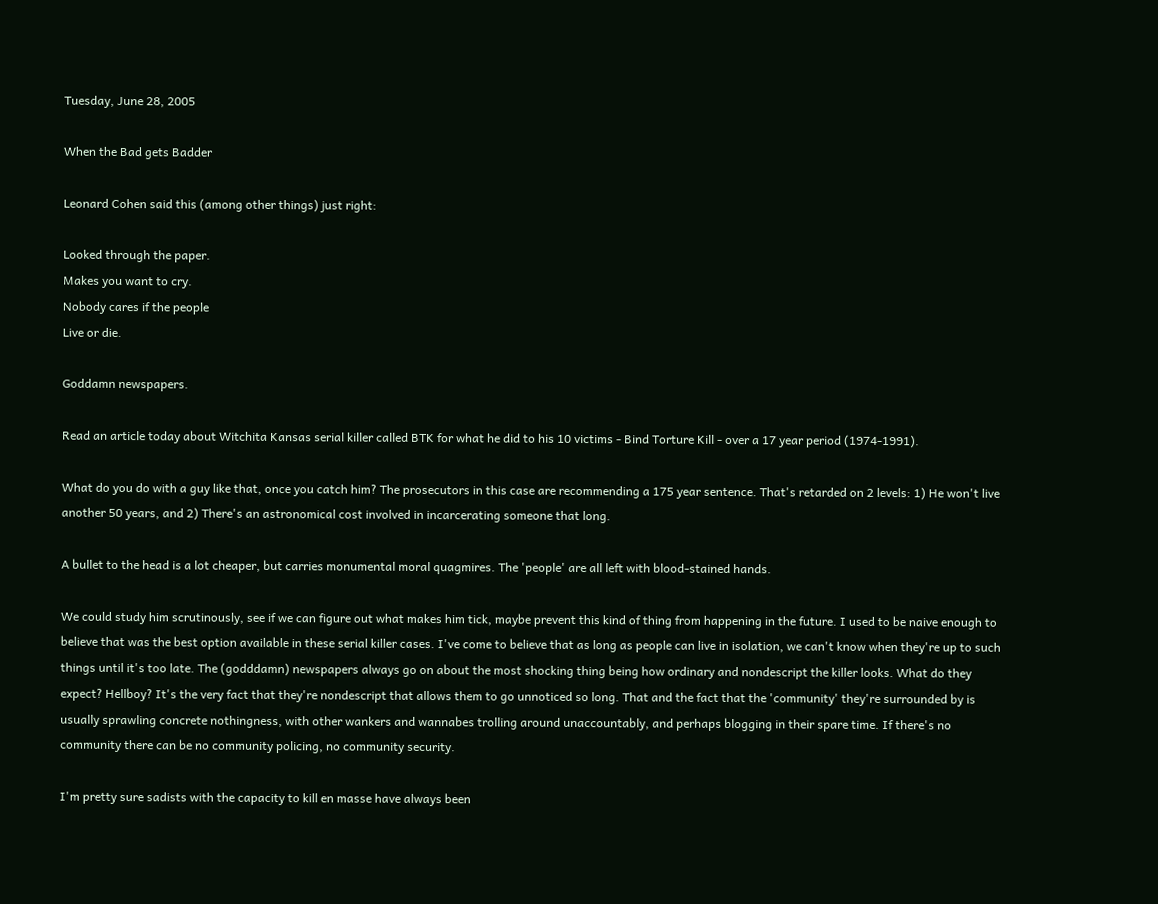Tuesday, June 28, 2005

When the Bad gets Badder

Leonard Cohen said this (among other things) just right:

Looked through the paper.
Makes you want to cry.
Nobody cares if the people
Live or die.

Goddamn newspapers.

Read an article today about Witchita Kansas serial killer called BTK for what he did to his 10 victims - Bind Torture Kill - over a 17 year period (1974-1991).

What do you do with a guy like that, once you catch him? The prosecutors in this case are recommending a 175 year sentence. That's retarded on 2 levels: 1) He won't live another 50 years, and 2) There's an astronomical cost involved in incarcerating someone that long.

A bullet to the head is a lot cheaper, but carries monumental moral quagmires. The 'people' are all left with blood-stained hands.

We could study him scrutinously, see if we can figure out what makes him tick, maybe prevent this kind of thing from happening in the future. I used to be naive enough to believe that was the best option available in these serial killer cases. I've come to believe that as long as people can live in isolation, we can't know when they're up to such things until it's too late. The (godddamn) newspapers always go on about the most shocking thing being how ordinary and nondescript the killer looks. What do they expect? Hellboy? It's the very fact that they're nondescript that allows them to go unnoticed so long. That and the fact that the 'community' they're surrounded by is usually sprawling concrete nothingness, with other wankers and wannabes trolling around unaccountably, and perhaps blogging in their spare time. If there's no community there can be no community policing, no community security.

I'm pretty sure sadists with the capacity to kill en masse have always been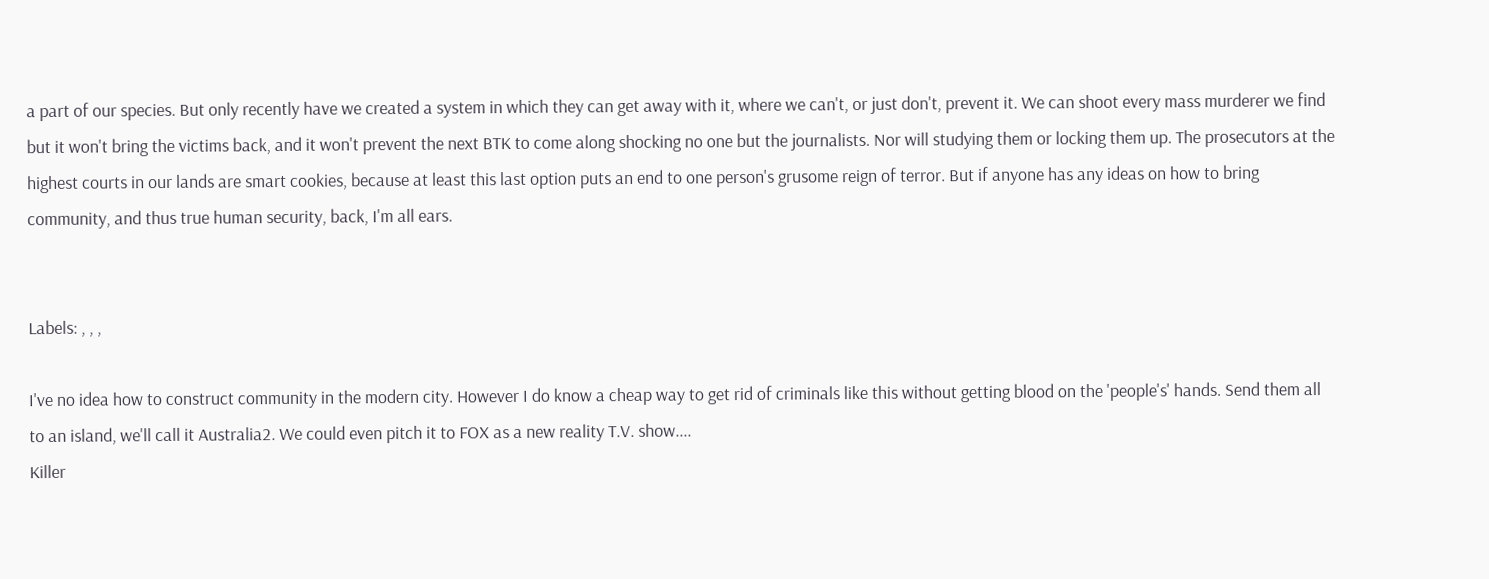a part of our species. But only recently have we created a system in which they can get away with it, where we can't, or just don't, prevent it. We can shoot every mass murderer we find but it won't bring the victims back, and it won't prevent the next BTK to come along shocking no one but the journalists. Nor will studying them or locking them up. The prosecutors at the highest courts in our lands are smart cookies, because at least this last option puts an end to one person's grusome reign of terror. But if anyone has any ideas on how to bring community, and thus true human security, back, I'm all ears.


Labels: , , ,

I've no idea how to construct community in the modern city. However I do know a cheap way to get rid of criminals like this without getting blood on the 'people's' hands. Send them all to an island, we'll call it Australia2. We could even pitch it to FOX as a new reality T.V. show....
Killer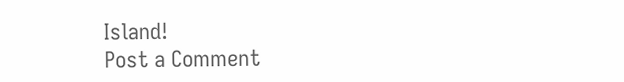Island!
Post a Comment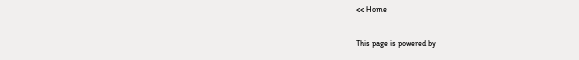<< Home

This page is powered by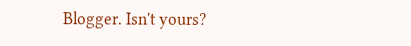Blogger. Isn't yours?